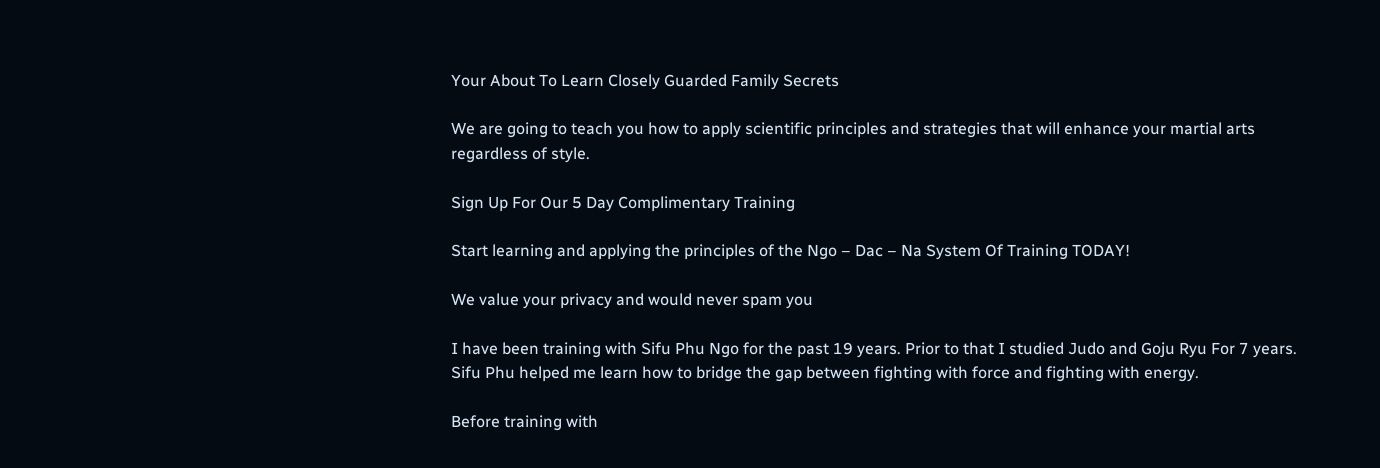Your About To Learn Closely Guarded Family Secrets

We are going to teach you how to apply scientific principles and strategies that will enhance your martial arts regardless of style.

Sign Up For Our 5 Day Complimentary Training

Start learning and applying the principles of the Ngo – Dac – Na System Of Training TODAY!

We value your privacy and would never spam you

I have been training with Sifu Phu Ngo for the past 19 years. Prior to that I studied Judo and Goju Ryu For 7 years. Sifu Phu helped me learn how to bridge the gap between fighting with force and fighting with energy.

Before training with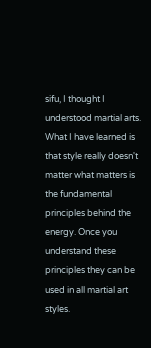sifu, I thought I understood martial arts. What I have learned is that style really doesn't matter what matters is the fundamental principles behind the energy. Once you understand these principles they can be used in all martial art styles.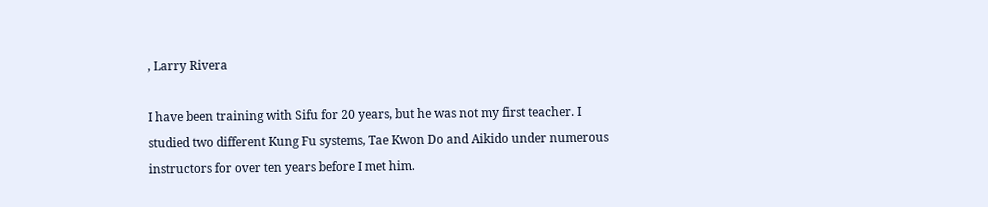, Larry Rivera

I have been training with Sifu for 20 years, but he was not my first teacher. I studied two different Kung Fu systems, Tae Kwon Do and Aikido under numerous instructors for over ten years before I met him.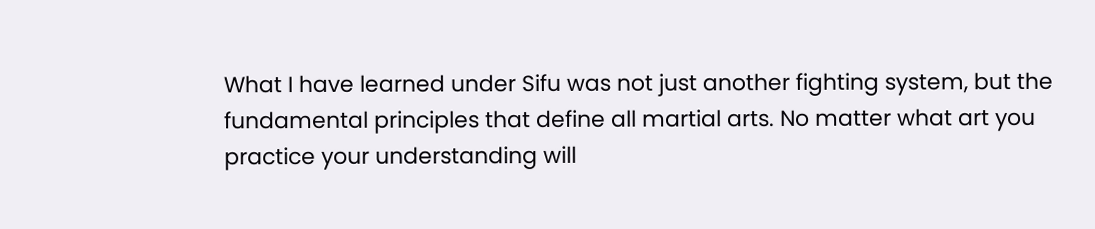What I have learned under Sifu was not just another fighting system, but the fundamental principles that define all martial arts. No matter what art you practice your understanding will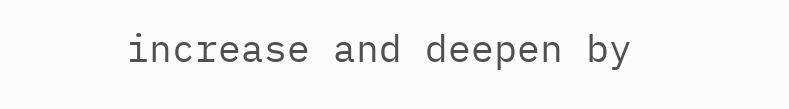increase and deepen by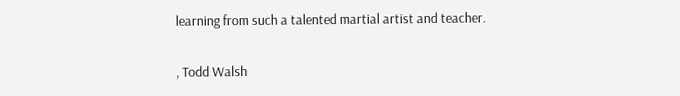learning from such a talented martial artist and teacher.

, Todd Walsh